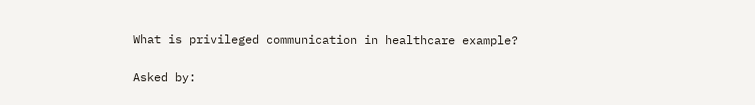What is privileged communication in healthcare example?

Asked by: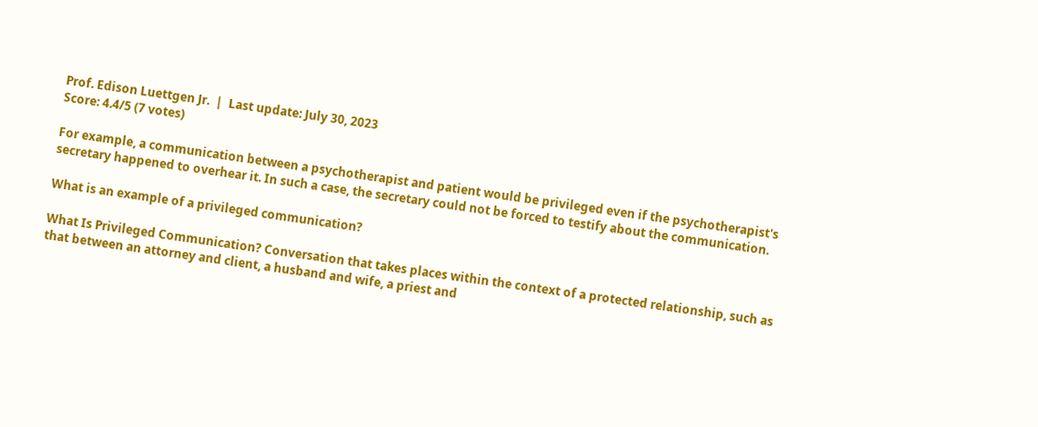Prof. Edison Luettgen Jr.  |  Last update: July 30, 2023
Score: 4.4/5 (7 votes)

For example, a communication between a psychotherapist and patient would be privileged even if the psychotherapist's secretary happened to overhear it. In such a case, the secretary could not be forced to testify about the communication.

What is an example of a privileged communication?

What Is Privileged Communication? Conversation that takes places within the context of a protected relationship, such as that between an attorney and client, a husband and wife, a priest and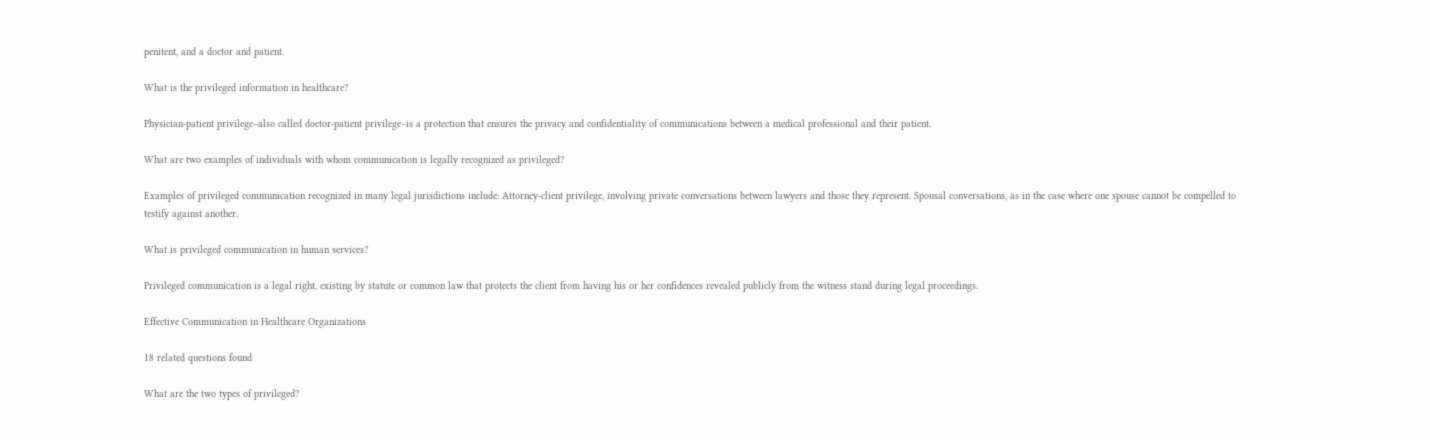penitent, and a doctor and patient.

What is the privileged information in healthcare?

Physician-patient privilege–also called doctor-patient privilege–is a protection that ensures the privacy and confidentiality of communications between a medical professional and their patient.

What are two examples of individuals with whom communication is legally recognized as privileged?

Examples of privileged communication recognized in many legal jurisdictions include: Attorney-client privilege, involving private conversations between lawyers and those they represent. Spousal conversations, as in the case where one spouse cannot be compelled to testify against another.

What is privileged communication in human services?

Privileged communication is a legal right, existing by statute or common law that protects the client from having his or her confidences revealed publicly from the witness stand during legal proceedings.

Effective Communication in Healthcare Organizations

18 related questions found

What are the two types of privileged?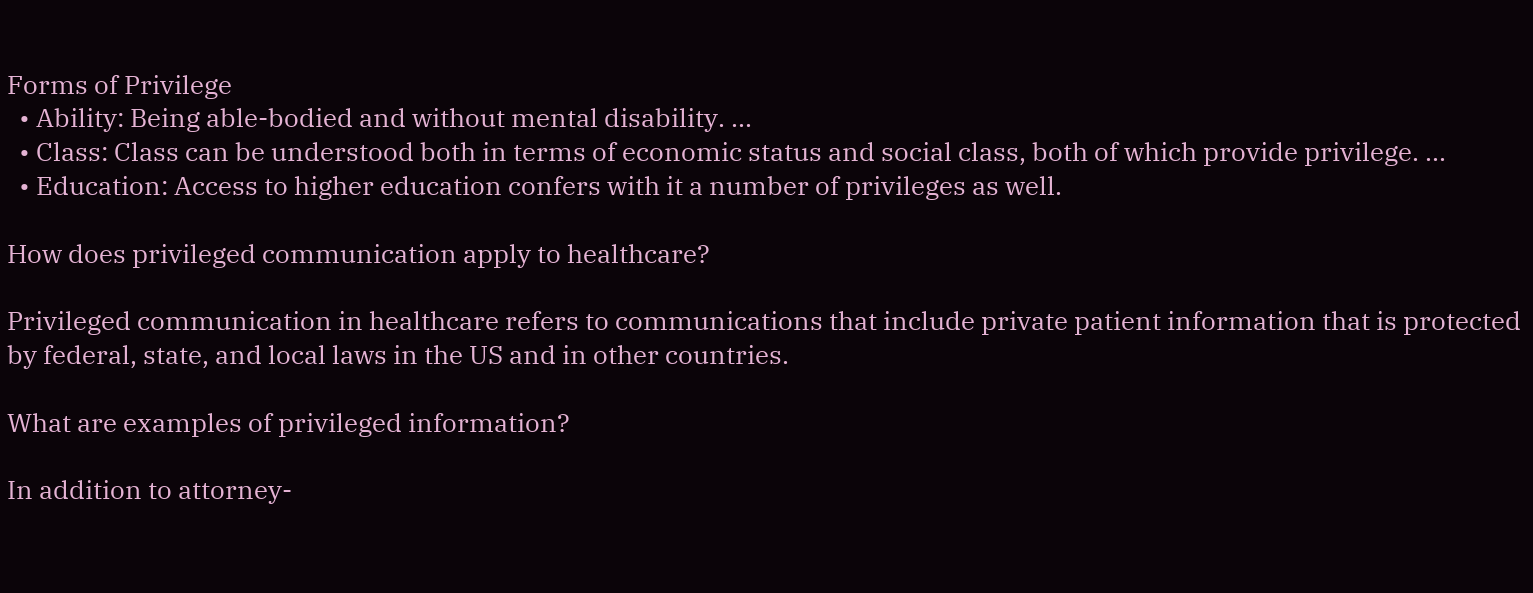Forms of Privilege
  • Ability: Being able-bodied and without mental disability. ...
  • Class: Class can be understood both in terms of economic status and social class, both of which provide privilege. ...
  • Education: Access to higher education confers with it a number of privileges as well.

How does privileged communication apply to healthcare?

Privileged communication in healthcare refers to communications that include private patient information that is protected by federal, state, and local laws in the US and in other countries.

What are examples of privileged information?

In addition to attorney-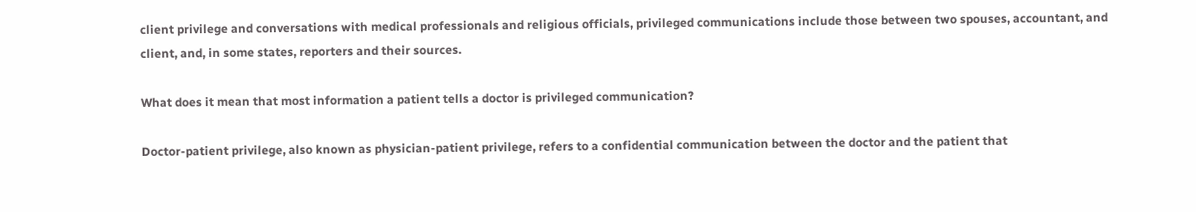client privilege and conversations with medical professionals and religious officials, privileged communications include those between two spouses, accountant, and client, and, in some states, reporters and their sources.

What does it mean that most information a patient tells a doctor is privileged communication?

Doctor-patient privilege, also known as physician-patient privilege, refers to a confidential communication between the doctor and the patient that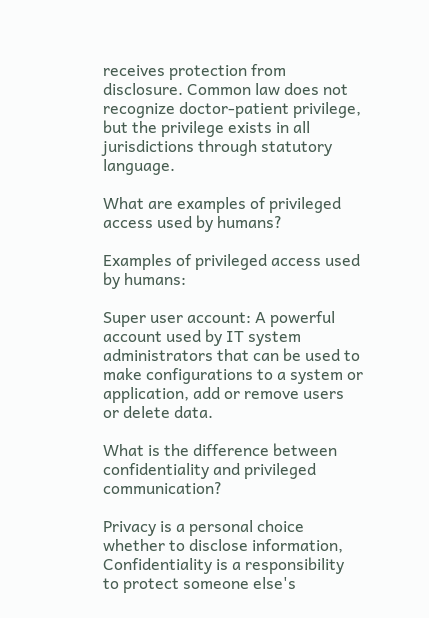receives protection from disclosure. Common law does not recognize doctor-patient privilege, but the privilege exists in all jurisdictions through statutory language.

What are examples of privileged access used by humans?

Examples of privileged access used by humans:

Super user account: A powerful account used by IT system administrators that can be used to make configurations to a system or application, add or remove users or delete data.

What is the difference between confidentiality and privileged communication?

Privacy is a personal choice whether to disclose information, Confidentiality is a responsibility to protect someone else's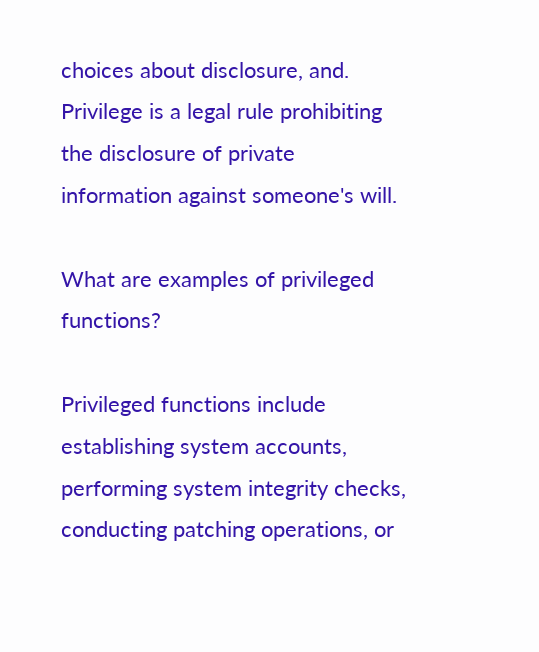choices about disclosure, and. Privilege is a legal rule prohibiting the disclosure of private information against someone's will.

What are examples of privileged functions?

Privileged functions include establishing system accounts, performing system integrity checks, conducting patching operations, or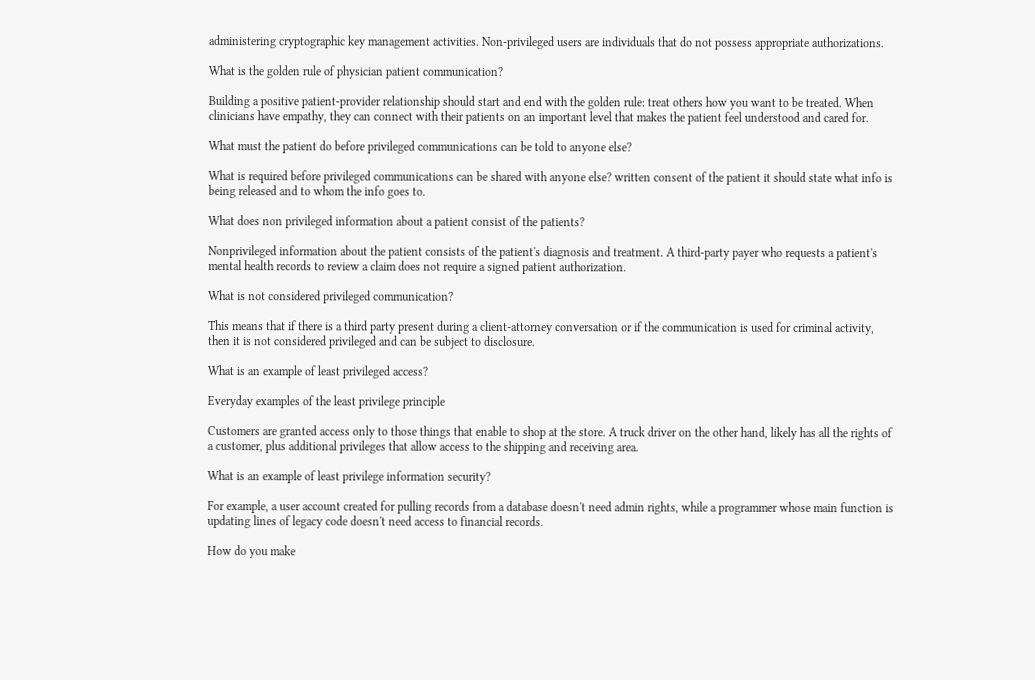administering cryptographic key management activities. Non-privileged users are individuals that do not possess appropriate authorizations.

What is the golden rule of physician patient communication?

Building a positive patient-provider relationship should start and end with the golden rule: treat others how you want to be treated. When clinicians have empathy, they can connect with their patients on an important level that makes the patient feel understood and cared for.

What must the patient do before privileged communications can be told to anyone else?

What is required before privileged communications can be shared with anyone else? written consent of the patient it should state what info is being released and to whom the info goes to.

What does non privileged information about a patient consist of the patients?

Nonprivileged information about the patient consists of the patient's diagnosis and treatment. A third-party payer who requests a patient's mental health records to review a claim does not require a signed patient authorization.

What is not considered privileged communication?

This means that if there is a third party present during a client-attorney conversation or if the communication is used for criminal activity, then it is not considered privileged and can be subject to disclosure.

What is an example of least privileged access?

Everyday examples of the least privilege principle

Customers are granted access only to those things that enable to shop at the store. A truck driver on the other hand, likely has all the rights of a customer, plus additional privileges that allow access to the shipping and receiving area.

What is an example of least privilege information security?

For example, a user account created for pulling records from a database doesn't need admin rights, while a programmer whose main function is updating lines of legacy code doesn't need access to financial records.

How do you make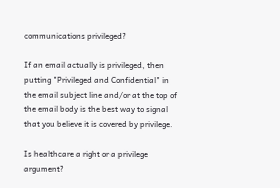communications privileged?

If an email actually is privileged, then putting "Privileged and Confidential" in the email subject line and/or at the top of the email body is the best way to signal that you believe it is covered by privilege.

Is healthcare a right or a privilege argument?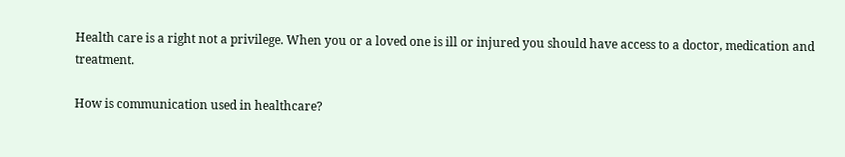Health care is a right not a privilege. When you or a loved one is ill or injured you should have access to a doctor, medication and treatment.

How is communication used in healthcare?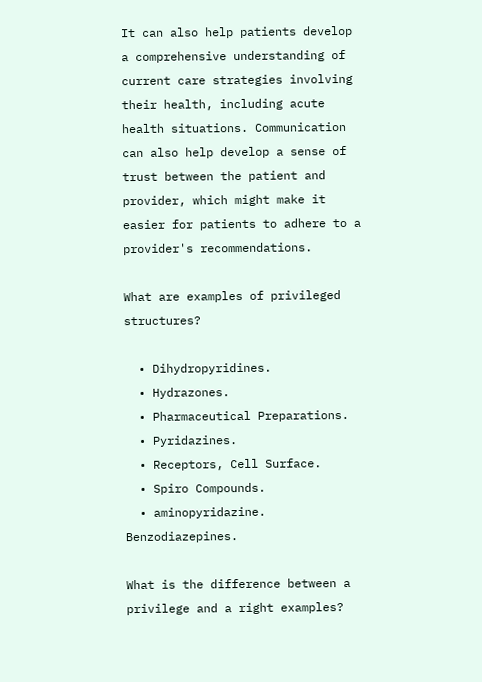It can also help patients develop a comprehensive understanding of current care strategies involving their health, including acute health situations. Communication can also help develop a sense of trust between the patient and provider, which might make it easier for patients to adhere to a provider's recommendations.

What are examples of privileged structures?

  • Dihydropyridines.
  • Hydrazones.
  • Pharmaceutical Preparations.
  • Pyridazines.
  • Receptors, Cell Surface.
  • Spiro Compounds.
  • aminopyridazine. Benzodiazepines.

What is the difference between a privilege and a right examples?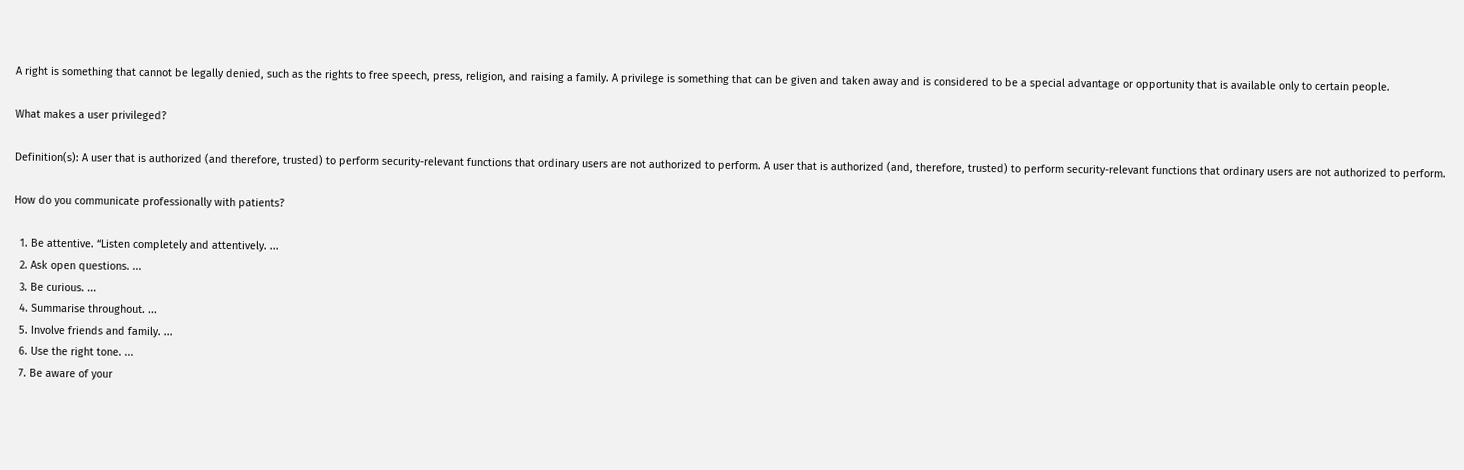A right is something that cannot be legally denied, such as the rights to free speech, press, religion, and raising a family. A privilege is something that can be given and taken away and is considered to be a special advantage or opportunity that is available only to certain people.

What makes a user privileged?

Definition(s): A user that is authorized (and therefore, trusted) to perform security-relevant functions that ordinary users are not authorized to perform. A user that is authorized (and, therefore, trusted) to perform security-relevant functions that ordinary users are not authorized to perform.

How do you communicate professionally with patients?

  1. Be attentive. “Listen completely and attentively. ...
  2. Ask open questions. ...
  3. Be curious. ...
  4. Summarise throughout. ...
  5. Involve friends and family. ...
  6. Use the right tone. ...
  7. Be aware of your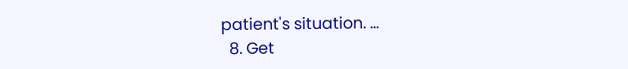patient's situation. ...
  8. Get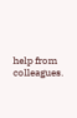help from colleagues.